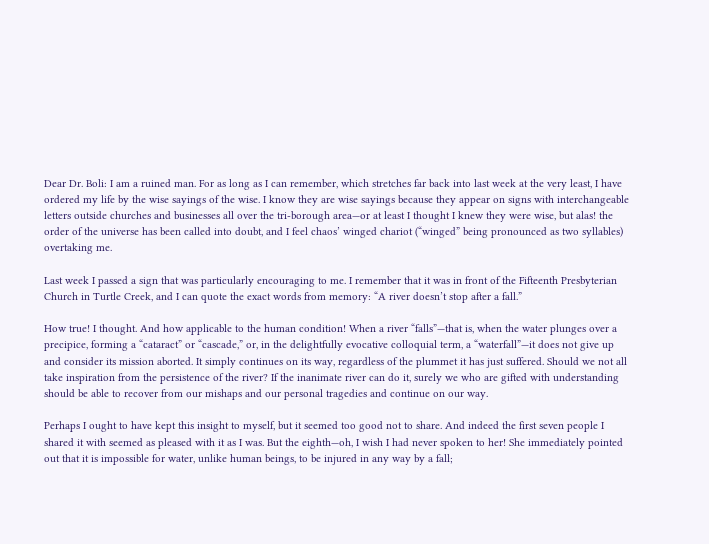Dear Dr. Boli: I am a ruined man. For as long as I can remember, which stretches far back into last week at the very least, I have ordered my life by the wise sayings of the wise. I know they are wise sayings because they appear on signs with interchangeable letters outside churches and businesses all over the tri-borough area—or at least I thought I knew they were wise, but alas! the order of the universe has been called into doubt, and I feel chaos’ winged chariot (“winged” being pronounced as two syllables) overtaking me.

Last week I passed a sign that was particularly encouraging to me. I remember that it was in front of the Fifteenth Presbyterian Church in Turtle Creek, and I can quote the exact words from memory: “A river doesn’t stop after a fall.”

How true! I thought. And how applicable to the human condition! When a river “falls”—that is, when the water plunges over a precipice, forming a “cataract” or “cascade,” or, in the delightfully evocative colloquial term, a “waterfall”—it does not give up and consider its mission aborted. It simply continues on its way, regardless of the plummet it has just suffered. Should we not all take inspiration from the persistence of the river? If the inanimate river can do it, surely we who are gifted with understanding should be able to recover from our mishaps and our personal tragedies and continue on our way.

Perhaps I ought to have kept this insight to myself, but it seemed too good not to share. And indeed the first seven people I shared it with seemed as pleased with it as I was. But the eighth—oh, I wish I had never spoken to her! She immediately pointed out that it is impossible for water, unlike human beings, to be injured in any way by a fall;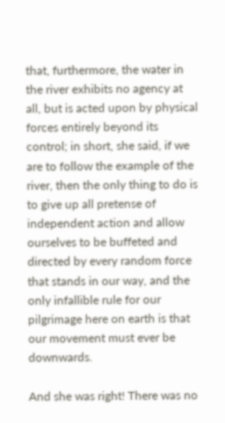that, furthermore, the water in the river exhibits no agency at all, but is acted upon by physical forces entirely beyond its control; in short, she said, if we are to follow the example of the river, then the only thing to do is to give up all pretense of independent action and allow ourselves to be buffeted and directed by every random force that stands in our way, and the only infallible rule for our pilgrimage here on earth is that our movement must ever be downwards.

And she was right! There was no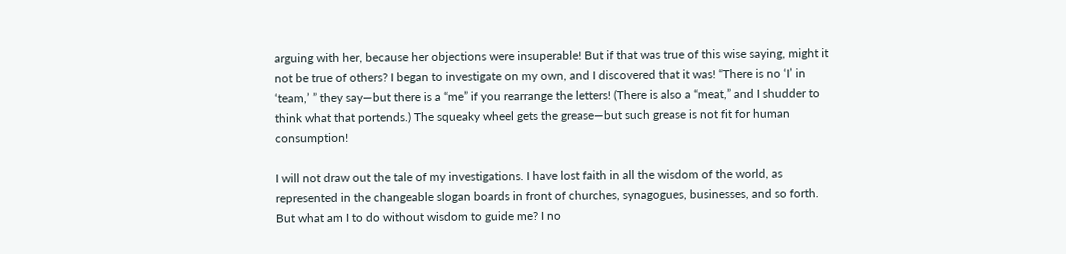arguing with her, because her objections were insuperable! But if that was true of this wise saying, might it not be true of others? I began to investigate on my own, and I discovered that it was! “There is no ‘I’ in ‘team,’ ” they say—but there is a “me” if you rearrange the letters! (There is also a “meat,” and I shudder to think what that portends.) The squeaky wheel gets the grease—but such grease is not fit for human consumption!

I will not draw out the tale of my investigations. I have lost faith in all the wisdom of the world, as represented in the changeable slogan boards in front of churches, synagogues, businesses, and so forth. But what am I to do without wisdom to guide me? I no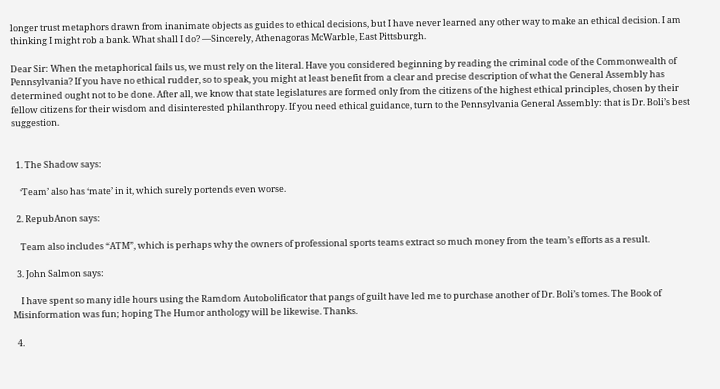longer trust metaphors drawn from inanimate objects as guides to ethical decisions, but I have never learned any other way to make an ethical decision. I am thinking I might rob a bank. What shall I do? —Sincerely, Athenagoras McWarble, East Pittsburgh.

Dear Sir: When the metaphorical fails us, we must rely on the literal. Have you considered beginning by reading the criminal code of the Commonwealth of Pennsylvania? If you have no ethical rudder, so to speak, you might at least benefit from a clear and precise description of what the General Assembly has determined ought not to be done. After all, we know that state legislatures are formed only from the citizens of the highest ethical principles, chosen by their fellow citizens for their wisdom and disinterested philanthropy. If you need ethical guidance, turn to the Pennsylvania General Assembly: that is Dr. Boli’s best suggestion.


  1. The Shadow says:

    ‘Team’ also has ‘mate’ in it, which surely portends even worse.

  2. RepubAnon says:

    Team also includes “ATM”, which is perhaps why the owners of professional sports teams extract so much money from the team’s efforts as a result.

  3. John Salmon says:

    I have spent so many idle hours using the Ramdom Autobolificator that pangs of guilt have led me to purchase another of Dr. Boli’s tomes. The Book of Misinformation was fun; hoping The Humor anthology will be likewise. Thanks.

  4.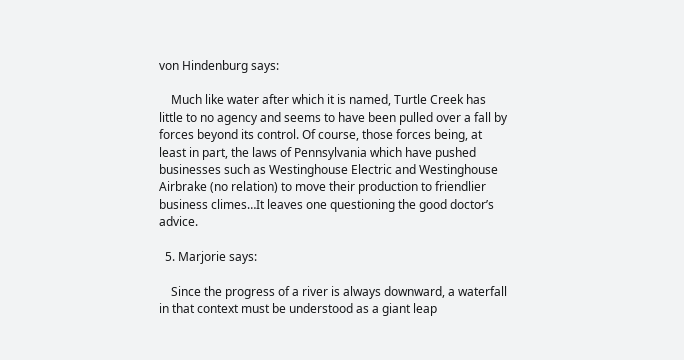von Hindenburg says:

    Much like water after which it is named, Turtle Creek has little to no agency and seems to have been pulled over a fall by forces beyond its control. Of course, those forces being, at least in part, the laws of Pennsylvania which have pushed businesses such as Westinghouse Electric and Westinghouse Airbrake (no relation) to move their production to friendlier business climes…It leaves one questioning the good doctor’s advice.

  5. Marjorie says:

    Since the progress of a river is always downward, a waterfall in that context must be understood as a giant leap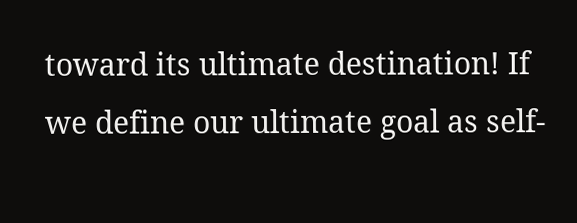toward its ultimate destination! If we define our ultimate goal as self-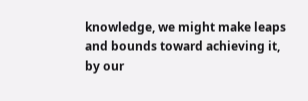knowledge, we might make leaps and bounds toward achieving it, by our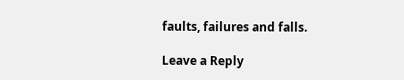faults, failures and falls.

Leave a Reply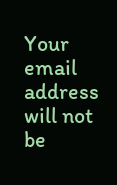Your email address will not be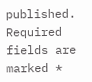published. Required fields are marked *